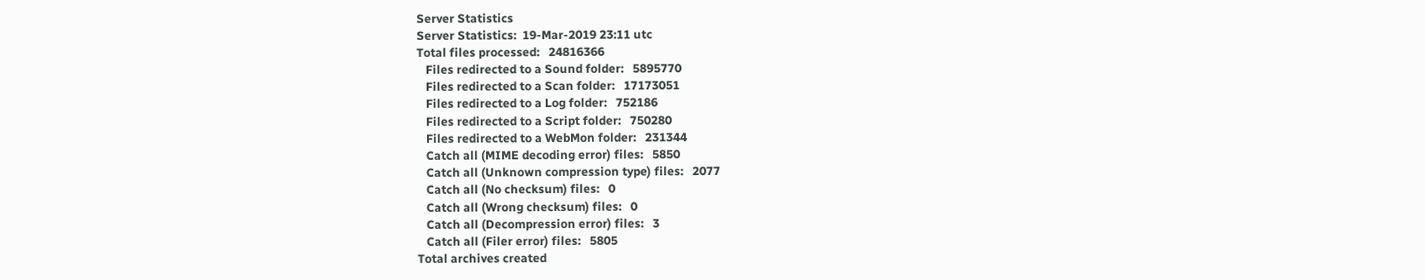Server Statistics
Server Statistics:  19-Mar-2019 23:11 utc
Total files processed:   24816366
   Files redirected to a Sound folder:   5895770
   Files redirected to a Scan folder:   17173051
   Files redirected to a Log folder:   752186
   Files redirected to a Script folder:   750280
   Files redirected to a WebMon folder:   231344
   Catch all (MIME decoding error) files:   5850
   Catch all (Unknown compression type) files:   2077
   Catch all (No checksum) files:   0
   Catch all (Wrong checksum) files:   0
   Catch all (Decompression error) files:   3
   Catch all (Filer error) files:   5805
Total archives created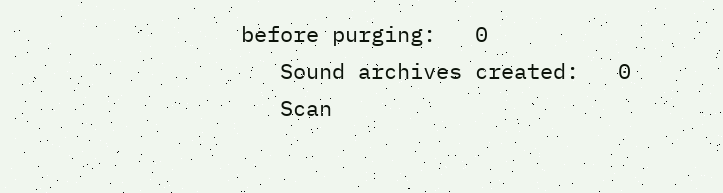before purging:   0
   Sound archives created:   0
   Scan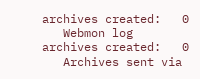archives created:   0
   Webmon log archives created:   0
   Archives sent via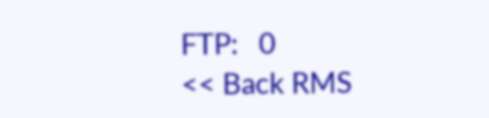FTP:   0
<< Back RMS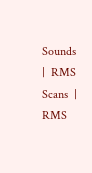Sounds  |  RMS Scans  |  RMS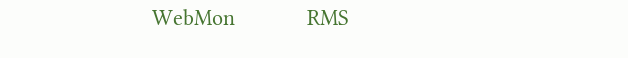WebMon            RMS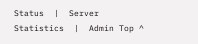Status  |  Server Statistics  |  Admin Top ^